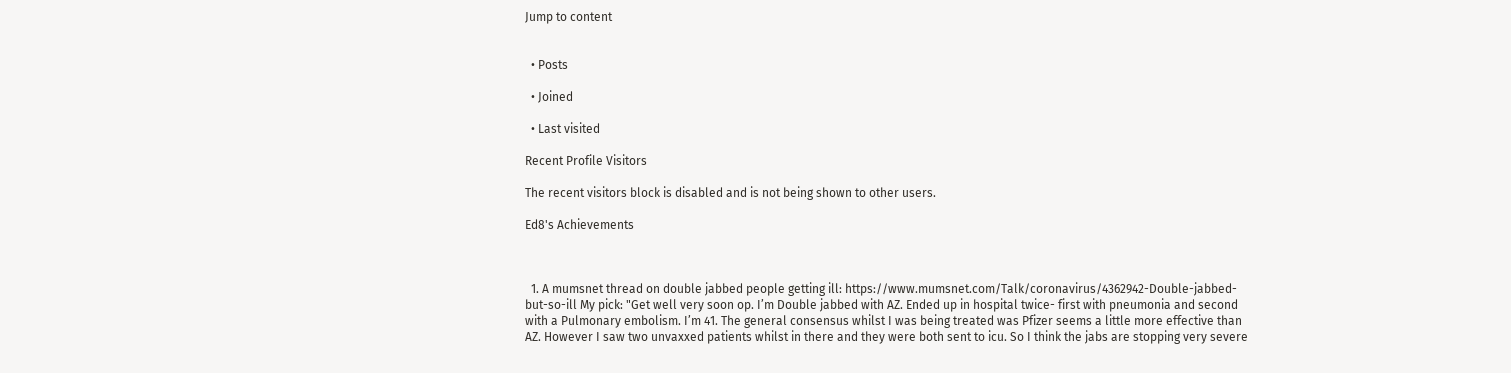Jump to content


  • Posts

  • Joined

  • Last visited

Recent Profile Visitors

The recent visitors block is disabled and is not being shown to other users.

Ed8's Achievements



  1. A mumsnet thread on double jabbed people getting ill: https://www.mumsnet.com/Talk/coronavirus/4362942-Double-jabbed-but-so-ill My pick: "Get well very soon op. I’m Double jabbed with AZ. Ended up in hospital twice- first with pneumonia and second with a Pulmonary embolism. I’m 41. The general consensus whilst I was being treated was Pfizer seems a little more effective than AZ. However I saw two unvaxxed patients whilst in there and they were both sent to icu. So I think the jabs are stopping very severe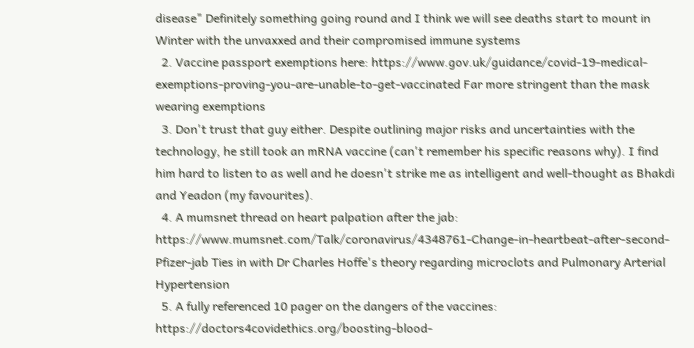disease" Definitely something going round and I think we will see deaths start to mount in Winter with the unvaxxed and their compromised immune systems
  2. Vaccine passport exemptions here: https://www.gov.uk/guidance/covid-19-medical-exemptions-proving-you-are-unable-to-get-vaccinated Far more stringent than the mask wearing exemptions
  3. Don't trust that guy either. Despite outlining major risks and uncertainties with the technology, he still took an mRNA vaccine (can't remember his specific reasons why). I find him hard to listen to as well and he doesn't strike me as intelligent and well-thought as Bhakdi and Yeadon (my favourites).
  4. A mumsnet thread on heart palpation after the jab: https://www.mumsnet.com/Talk/coronavirus/4348761-Change-in-heartbeat-after-second-Pfizer-jab Ties in with Dr Charles Hoffe's theory regarding microclots and Pulmonary Arterial Hypertension
  5. A fully referenced 10 pager on the dangers of the vaccines: https://doctors4covidethics.org/boosting-blood-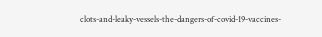clots-and-leaky-vessels-the-dangers-of-covid-19-vaccines-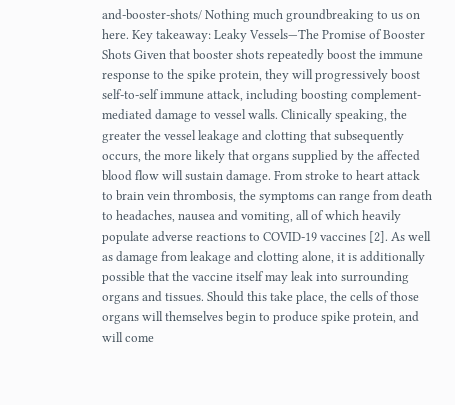and-booster-shots/ Nothing much groundbreaking to us on here. Key takeaway: Leaky Vessels—The Promise of Booster Shots Given that booster shots repeatedly boost the immune response to the spike protein, they will progressively boost self-to-self immune attack, including boosting complement-mediated damage to vessel walls. Clinically speaking, the greater the vessel leakage and clotting that subsequently occurs, the more likely that organs supplied by the affected blood flow will sustain damage. From stroke to heart attack to brain vein thrombosis, the symptoms can range from death to headaches, nausea and vomiting, all of which heavily populate adverse reactions to COVID-19 vaccines [2]. As well as damage from leakage and clotting alone, it is additionally possible that the vaccine itself may leak into surrounding organs and tissues. Should this take place, the cells of those organs will themselves begin to produce spike protein, and will come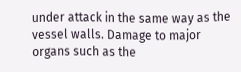under attack in the same way as the vessel walls. Damage to major organs such as the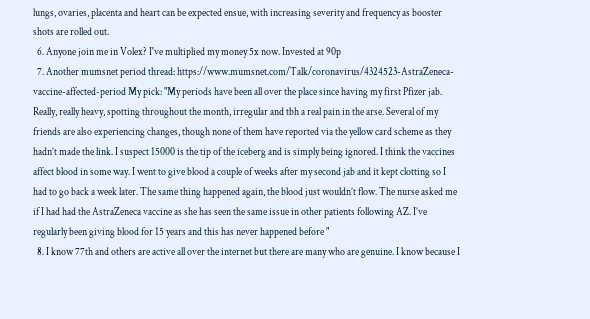lungs, ovaries, placenta and heart can be expected ensue, with increasing severity and frequency as booster shots are rolled out.
  6. Anyone join me in Volex? I've multiplied my money 5x now. Invested at 90p
  7. Another mumsnet period thread: https://www.mumsnet.com/Talk/coronavirus/4324523-AstraZeneca-vaccine-affected-period My pick: "My periods have been all over the place since having my first Pfizer jab. Really, really heavy, spotting throughout the month, irregular and tbh a real pain in the arse. Several of my friends are also experiencing changes, though none of them have reported via the yellow card scheme as they hadn’t made the link. I suspect 15000 is the tip of the iceberg and is simply being ignored. I think the vaccines affect blood in some way. I went to give blood a couple of weeks after my second jab and it kept clotting so I had to go back a week later. The same thing happened again, the blood just wouldn’t flow. The nurse asked me if I had had the AstraZeneca vaccine as she has seen the same issue in other patients following AZ. I’ve regularly been giving blood for 15 years and this has never happened before "
  8. I know 77th and others are active all over the internet but there are many who are genuine. I know because I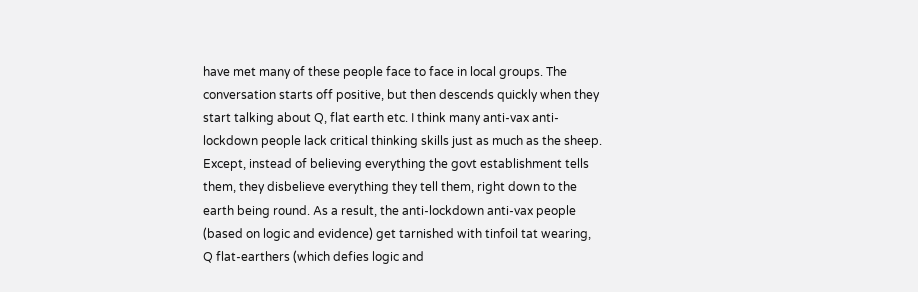have met many of these people face to face in local groups. The conversation starts off positive, but then descends quickly when they start talking about Q, flat earth etc. I think many anti-vax anti-lockdown people lack critical thinking skills just as much as the sheep. Except, instead of believing everything the govt establishment tells them, they disbelieve everything they tell them, right down to the earth being round. As a result, the anti-lockdown anti-vax people (based on logic and evidence) get tarnished with tinfoil tat wearing, Q flat-earthers (which defies logic and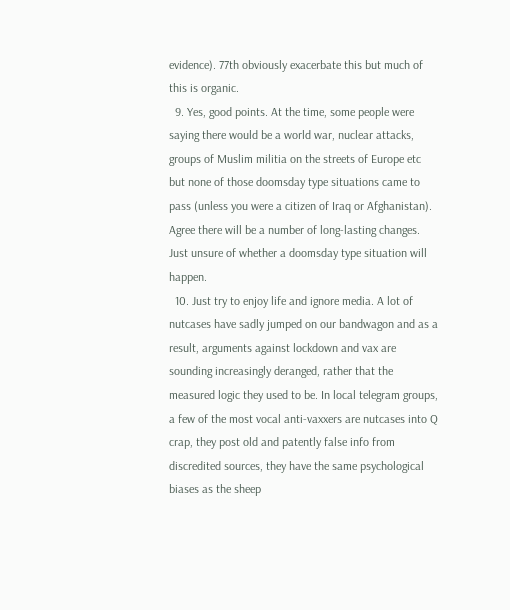evidence). 77th obviously exacerbate this but much of this is organic.
  9. Yes, good points. At the time, some people were saying there would be a world war, nuclear attacks, groups of Muslim militia on the streets of Europe etc but none of those doomsday type situations came to pass (unless you were a citizen of Iraq or Afghanistan). Agree there will be a number of long-lasting changes. Just unsure of whether a doomsday type situation will happen.
  10. Just try to enjoy life and ignore media. A lot of nutcases have sadly jumped on our bandwagon and as a result, arguments against lockdown and vax are sounding increasingly deranged, rather that the measured logic they used to be. In local telegram groups, a few of the most vocal anti-vaxxers are nutcases into Q crap, they post old and patently false info from discredited sources, they have the same psychological biases as the sheep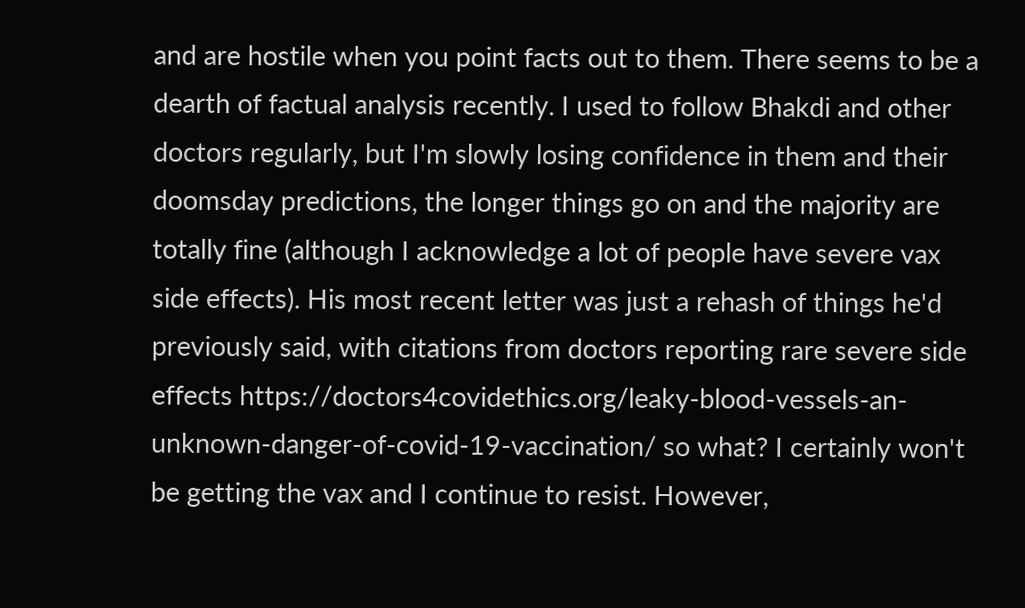and are hostile when you point facts out to them. There seems to be a dearth of factual analysis recently. I used to follow Bhakdi and other doctors regularly, but I'm slowly losing confidence in them and their doomsday predictions, the longer things go on and the majority are totally fine (although I acknowledge a lot of people have severe vax side effects). His most recent letter was just a rehash of things he'd previously said, with citations from doctors reporting rare severe side effects https://doctors4covidethics.org/leaky-blood-vessels-an-unknown-danger-of-covid-19-vaccination/ so what? I certainly won't be getting the vax and I continue to resist. However,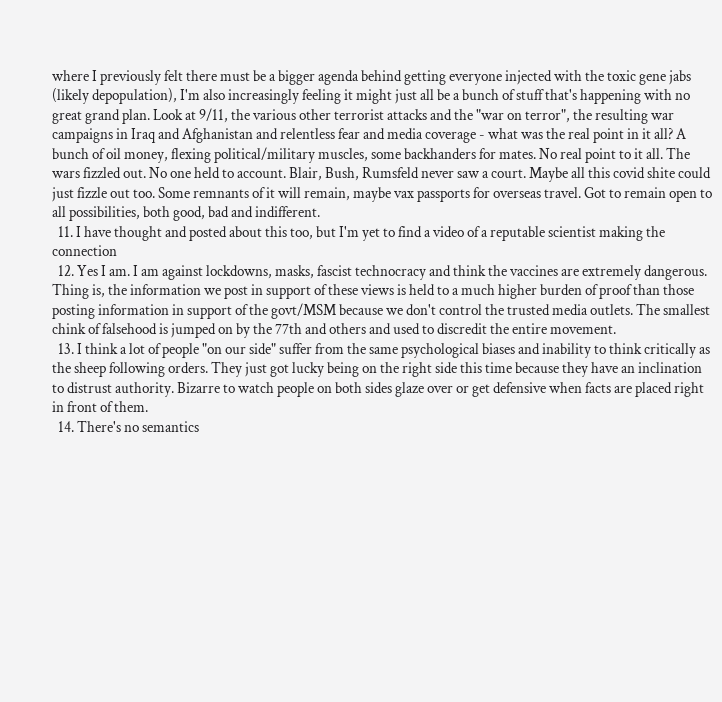where I previously felt there must be a bigger agenda behind getting everyone injected with the toxic gene jabs (likely depopulation), I'm also increasingly feeling it might just all be a bunch of stuff that's happening with no great grand plan. Look at 9/11, the various other terrorist attacks and the "war on terror", the resulting war campaigns in Iraq and Afghanistan and relentless fear and media coverage - what was the real point in it all? A bunch of oil money, flexing political/military muscles, some backhanders for mates. No real point to it all. The wars fizzled out. No one held to account. Blair, Bush, Rumsfeld never saw a court. Maybe all this covid shite could just fizzle out too. Some remnants of it will remain, maybe vax passports for overseas travel. Got to remain open to all possibilities, both good, bad and indifferent.
  11. I have thought and posted about this too, but I'm yet to find a video of a reputable scientist making the connection
  12. Yes I am. I am against lockdowns, masks, fascist technocracy and think the vaccines are extremely dangerous. Thing is, the information we post in support of these views is held to a much higher burden of proof than those posting information in support of the govt/MSM because we don't control the trusted media outlets. The smallest chink of falsehood is jumped on by the 77th and others and used to discredit the entire movement.
  13. I think a lot of people "on our side" suffer from the same psychological biases and inability to think critically as the sheep following orders. They just got lucky being on the right side this time because they have an inclination to distrust authority. Bizarre to watch people on both sides glaze over or get defensive when facts are placed right in front of them.
  14. There's no semantics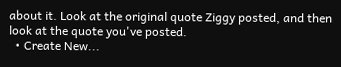about it. Look at the original quote Ziggy posted, and then look at the quote you've posted.
  • Create New...